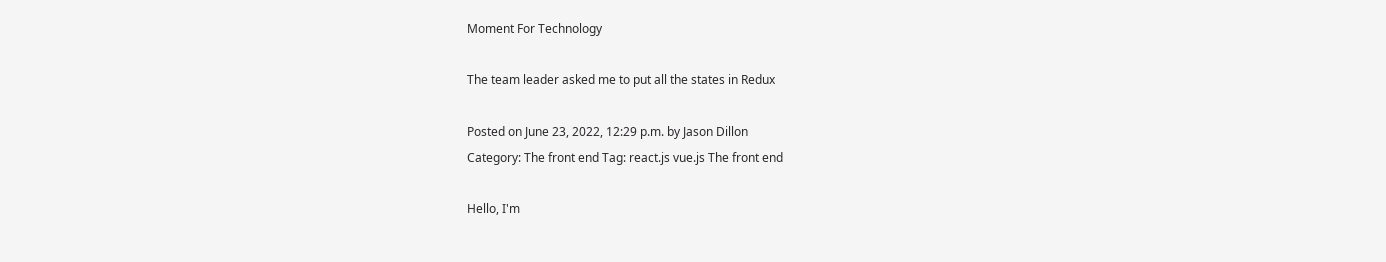Moment For Technology

The team leader asked me to put all the states in Redux

Posted on June 23, 2022, 12:29 p.m. by Jason Dillon
Category: The front end Tag: react.js vue.js The front end

Hello, I'm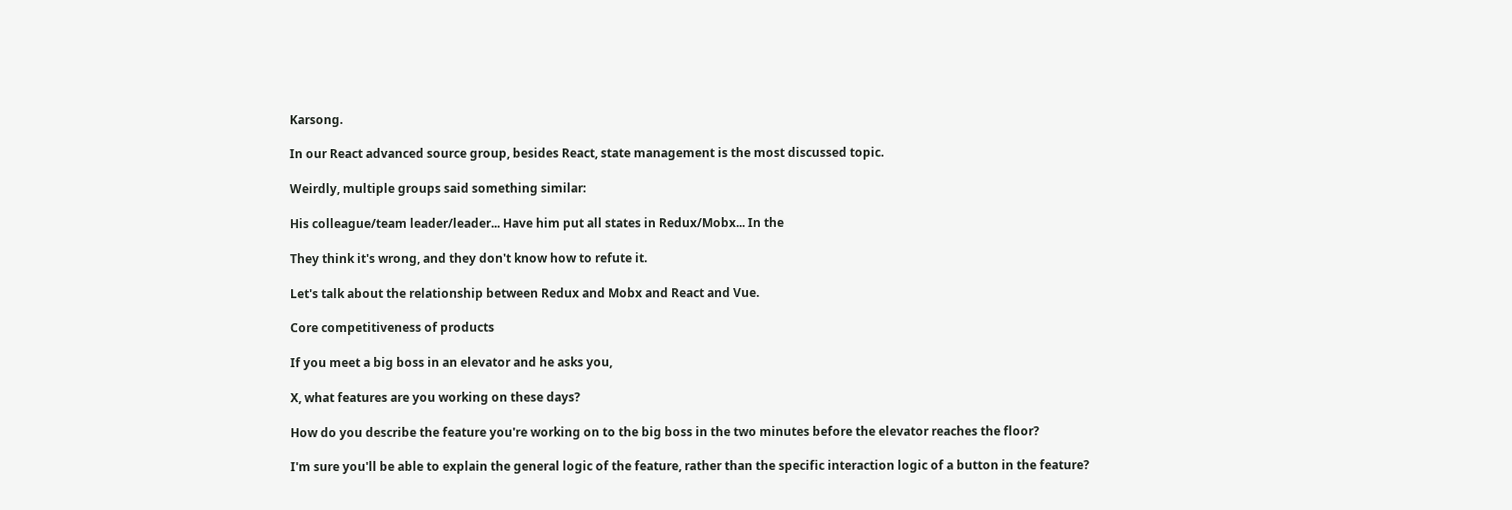Karsong.

In our React advanced source group, besides React, state management is the most discussed topic.

Weirdly, multiple groups said something similar:

His colleague/team leader/leader... Have him put all states in Redux/Mobx... In the

They think it's wrong, and they don't know how to refute it.

Let's talk about the relationship between Redux and Mobx and React and Vue.

Core competitiveness of products

If you meet a big boss in an elevator and he asks you,

X, what features are you working on these days?

How do you describe the feature you're working on to the big boss in the two minutes before the elevator reaches the floor?

I'm sure you'll be able to explain the general logic of the feature, rather than the specific interaction logic of a button in the feature?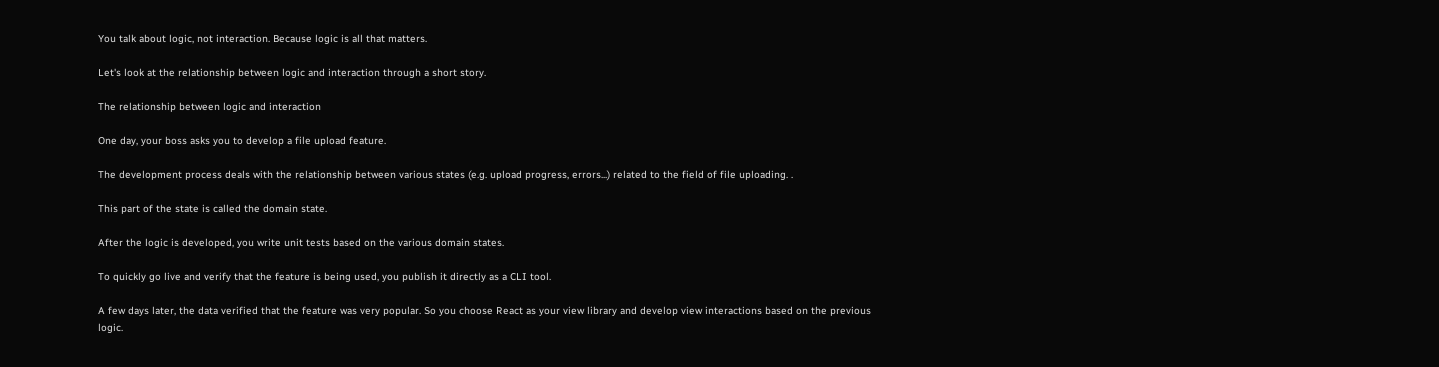You talk about logic, not interaction. Because logic is all that matters.

Let's look at the relationship between logic and interaction through a short story.

The relationship between logic and interaction

One day, your boss asks you to develop a file upload feature.

The development process deals with the relationship between various states (e.g. upload progress, errors...) related to the field of file uploading. .

This part of the state is called the domain state.

After the logic is developed, you write unit tests based on the various domain states.

To quickly go live and verify that the feature is being used, you publish it directly as a CLI tool.

A few days later, the data verified that the feature was very popular. So you choose React as your view library and develop view interactions based on the previous logic.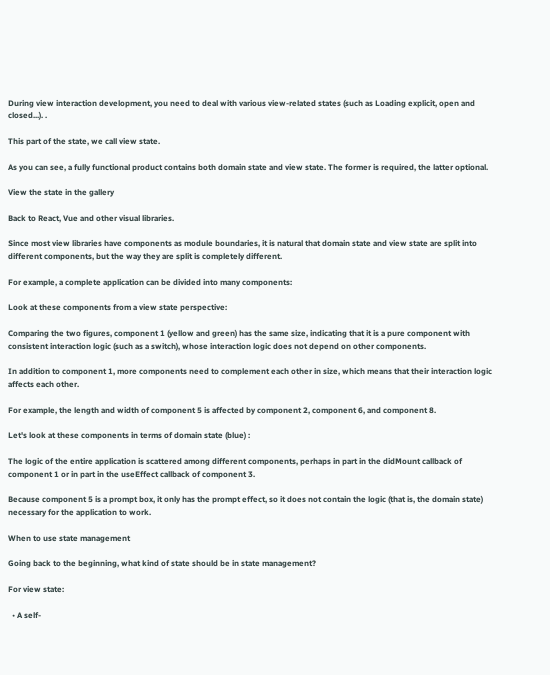During view interaction development, you need to deal with various view-related states (such as Loading explicit, open and closed...). .

This part of the state, we call view state.

As you can see, a fully functional product contains both domain state and view state. The former is required, the latter optional.

View the state in the gallery

Back to React, Vue and other visual libraries.

Since most view libraries have components as module boundaries, it is natural that domain state and view state are split into different components, but the way they are split is completely different.

For example, a complete application can be divided into many components:

Look at these components from a view state perspective:

Comparing the two figures, component 1 (yellow and green) has the same size, indicating that it is a pure component with consistent interaction logic (such as a switch), whose interaction logic does not depend on other components.

In addition to component 1, more components need to complement each other in size, which means that their interaction logic affects each other.

For example, the length and width of component 5 is affected by component 2, component 6, and component 8.

Let's look at these components in terms of domain state (blue) :

The logic of the entire application is scattered among different components, perhaps in part in the didMount callback of component 1 or in part in the useEffect callback of component 3.

Because component 5 is a prompt box, it only has the prompt effect, so it does not contain the logic (that is, the domain state) necessary for the application to work.

When to use state management

Going back to the beginning, what kind of state should be in state management?

For view state:

  • A self-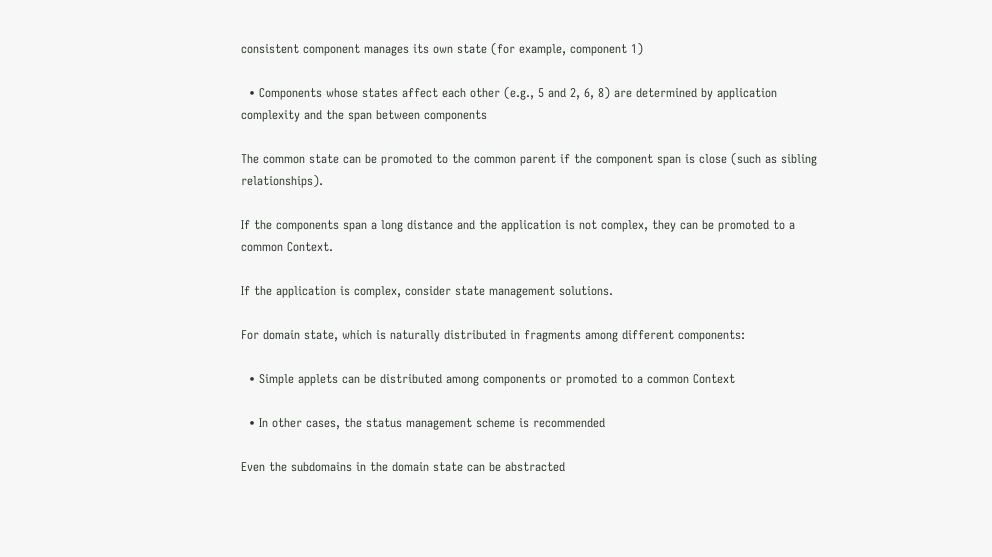consistent component manages its own state (for example, component 1)

  • Components whose states affect each other (e.g., 5 and 2, 6, 8) are determined by application complexity and the span between components

The common state can be promoted to the common parent if the component span is close (such as sibling relationships).

If the components span a long distance and the application is not complex, they can be promoted to a common Context.

If the application is complex, consider state management solutions.

For domain state, which is naturally distributed in fragments among different components:

  • Simple applets can be distributed among components or promoted to a common Context

  • In other cases, the status management scheme is recommended

Even the subdomains in the domain state can be abstracted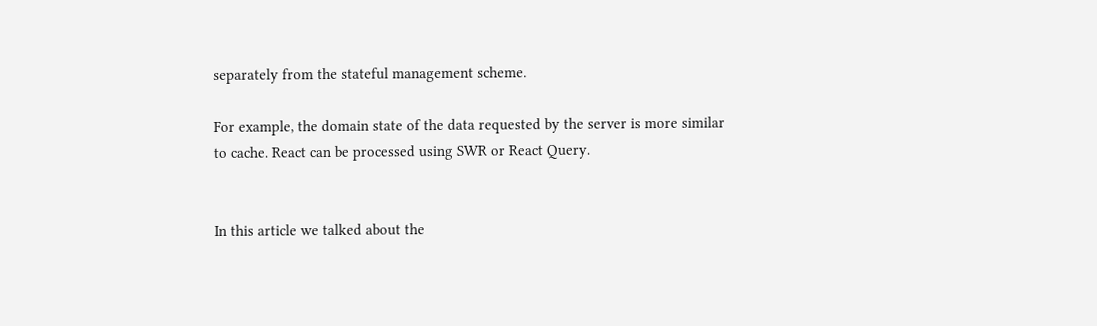separately from the stateful management scheme.

For example, the domain state of the data requested by the server is more similar to cache. React can be processed using SWR or React Query.


In this article we talked about the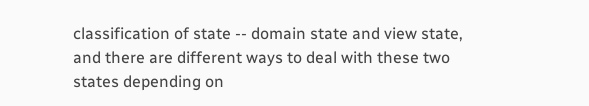classification of state -- domain state and view state, and there are different ways to deal with these two states depending on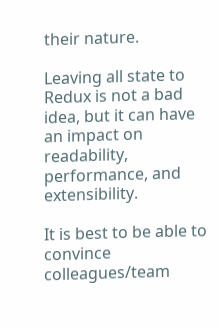their nature.

Leaving all state to Redux is not a bad idea, but it can have an impact on readability, performance, and extensibility.

It is best to be able to convince colleagues/team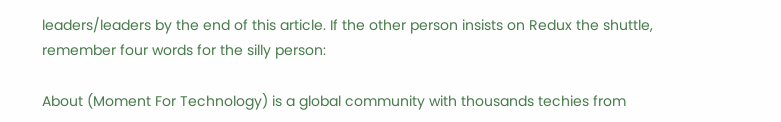leaders/leaders by the end of this article. If the other person insists on Redux the shuttle, remember four words for the silly person:

About (Moment For Technology) is a global community with thousands techies from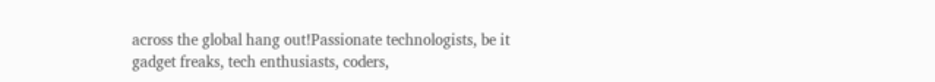across the global hang out!Passionate technologists, be it gadget freaks, tech enthusiasts, coders,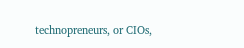technopreneurs, or CIOs,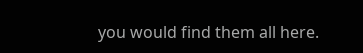you would find them all here.